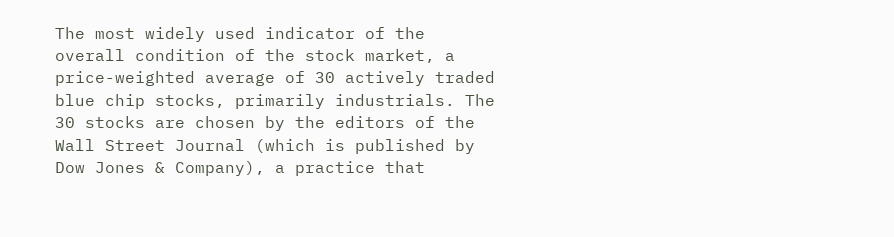The most widely used indicator of the overall condition of the stock market, a price-weighted average of 30 actively traded blue chip stocks, primarily industrials. The 30 stocks are chosen by the editors of the Wall Street Journal (which is published by Dow Jones & Company), a practice that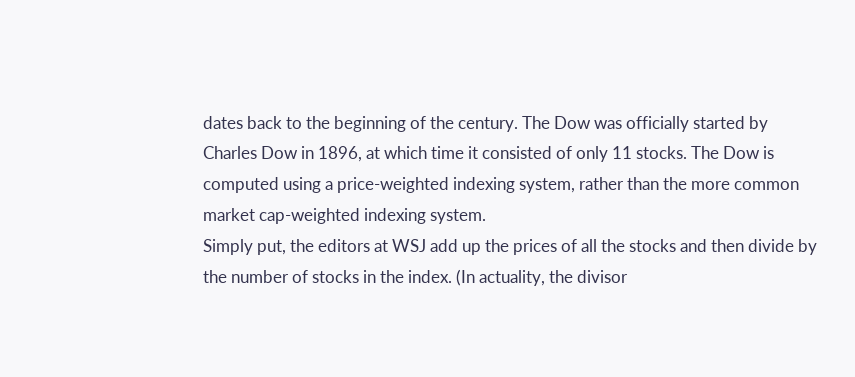dates back to the beginning of the century. The Dow was officially started by Charles Dow in 1896, at which time it consisted of only 11 stocks. The Dow is computed using a price-weighted indexing system, rather than the more common market cap-weighted indexing system.
Simply put, the editors at WSJ add up the prices of all the stocks and then divide by the number of stocks in the index. (In actuality, the divisor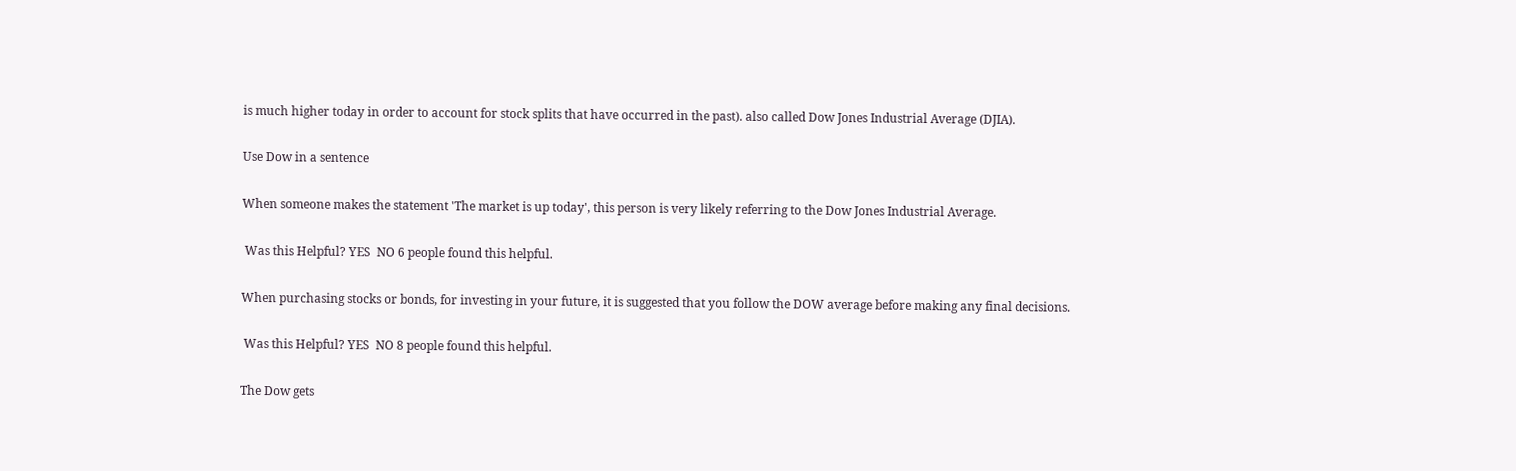is much higher today in order to account for stock splits that have occurred in the past). also called Dow Jones Industrial Average (DJIA).

Use Dow in a sentence

When someone makes the statement 'The market is up today', this person is very likely referring to the Dow Jones Industrial Average.

 Was this Helpful? YES  NO 6 people found this helpful.

When purchasing stocks or bonds, for investing in your future, it is suggested that you follow the DOW average before making any final decisions.

 Was this Helpful? YES  NO 8 people found this helpful.

The Dow gets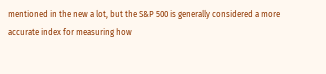mentioned in the new a lot, but the S&P 500 is generally considered a more accurate index for measuring how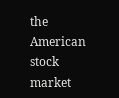the American stock market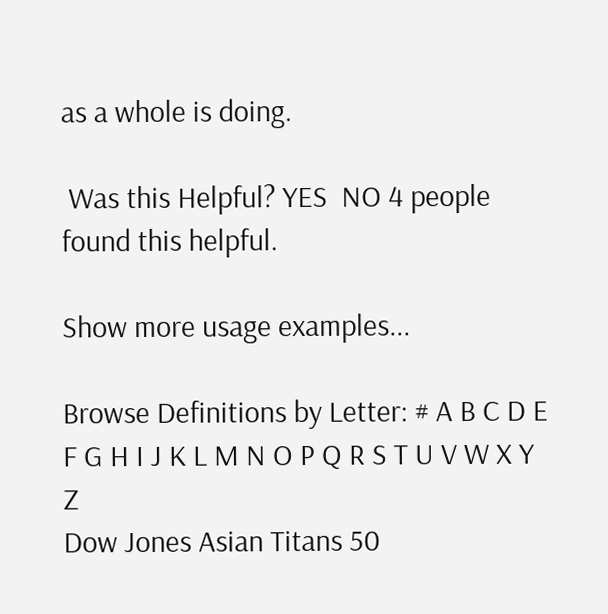as a whole is doing.

 Was this Helpful? YES  NO 4 people found this helpful.

Show more usage examples...

Browse Definitions by Letter: # A B C D E F G H I J K L M N O P Q R S T U V W X Y Z
Dow Jones Asian Titans 50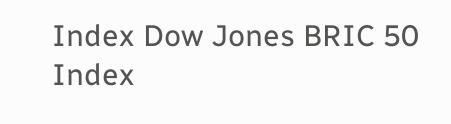Index Dow Jones BRIC 50 Index